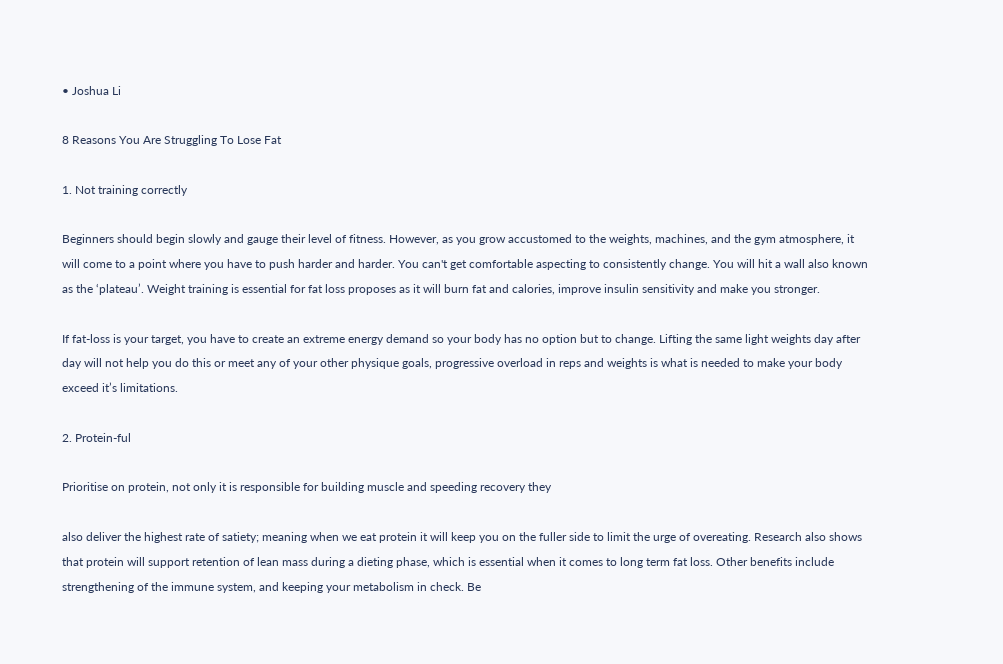• Joshua Li

8 Reasons You Are Struggling To Lose Fat

1. Not training correctly

Beginners should begin slowly and gauge their level of fitness. However, as you grow accustomed to the weights, machines, and the gym atmosphere, it will come to a point where you have to push harder and harder. You can't get comfortable aspecting to consistently change. You will hit a wall also known as the ‘plateau’. Weight training is essential for fat loss proposes as it will burn fat and calories, improve insulin sensitivity and make you stronger.

If fat-loss is your target, you have to create an extreme energy demand so your body has no option but to change. Lifting the same light weights day after day will not help you do this or meet any of your other physique goals, progressive overload in reps and weights is what is needed to make your body exceed it’s limitations.

2. Protein-ful

Prioritise on protein, not only it is responsible for building muscle and speeding recovery they

also deliver the highest rate of satiety; meaning when we eat protein it will keep you on the fuller side to limit the urge of overeating. Research also shows that protein will support retention of lean mass during a dieting phase, which is essential when it comes to long term fat loss. Other benefits include strengthening of the immune system, and keeping your metabolism in check. Be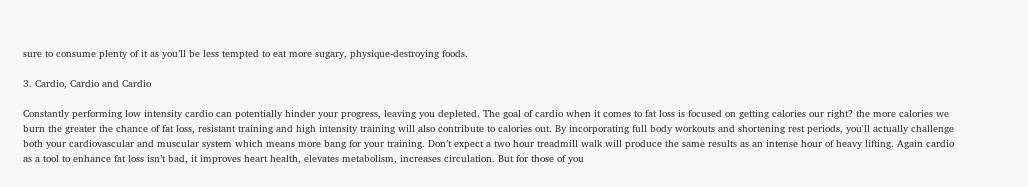sure to consume plenty of it as you’ll be less tempted to eat more sugary, physique-destroying foods.

3. Cardio, Cardio and Cardio

Constantly performing low intensity cardio can potentially hinder your progress, leaving you depleted. The goal of cardio when it comes to fat loss is focused on getting calories our right? the more calories we burn the greater the chance of fat loss, resistant training and high intensity training will also contribute to calories out. By incorporating full body workouts and shortening rest periods, you'll actually challenge both your cardiovascular and muscular system which means more bang for your training. Don’t expect a two hour treadmill walk will produce the same results as an intense hour of heavy lifting. Again cardio as a tool to enhance fat loss isn’t bad, it improves heart health, elevates metabolism, increases circulation. But for those of you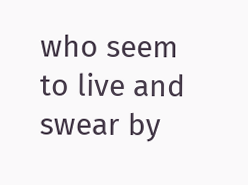who seem to live and swear by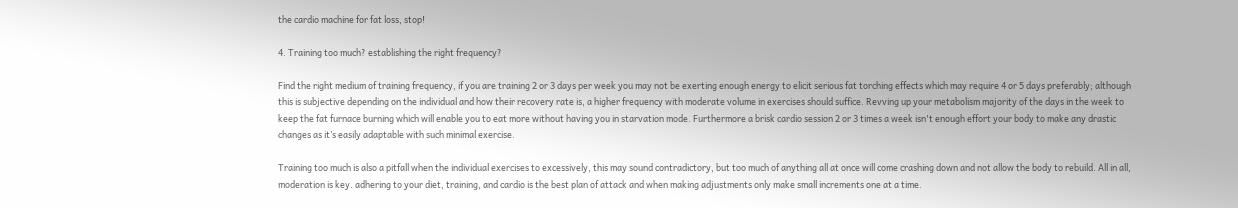the cardio machine for fat loss, stop!

4. Training too much? establishing the right frequency?

Find the right medium of training frequency, if you are training 2 or 3 days per week you may not be exerting enough energy to elicit serious fat torching effects which may require 4 or 5 days preferably; although this is subjective depending on the individual and how their recovery rate is, a higher frequency with moderate volume in exercises should suffice. Revving up your metabolism majority of the days in the week to keep the fat furnace burning which will enable you to eat more without having you in starvation mode. Furthermore a brisk cardio session 2 or 3 times a week isn't enough effort your body to make any drastic changes as it’s easily adaptable with such minimal exercise.

Training too much is also a pitfall when the individual exercises to excessively, this may sound contradictory, but too much of anything all at once will come crashing down and not allow the body to rebuild. All in all, moderation is key. adhering to your diet, training, and cardio is the best plan of attack and when making adjustments only make small increments one at a time.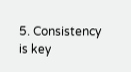5. Consistency is key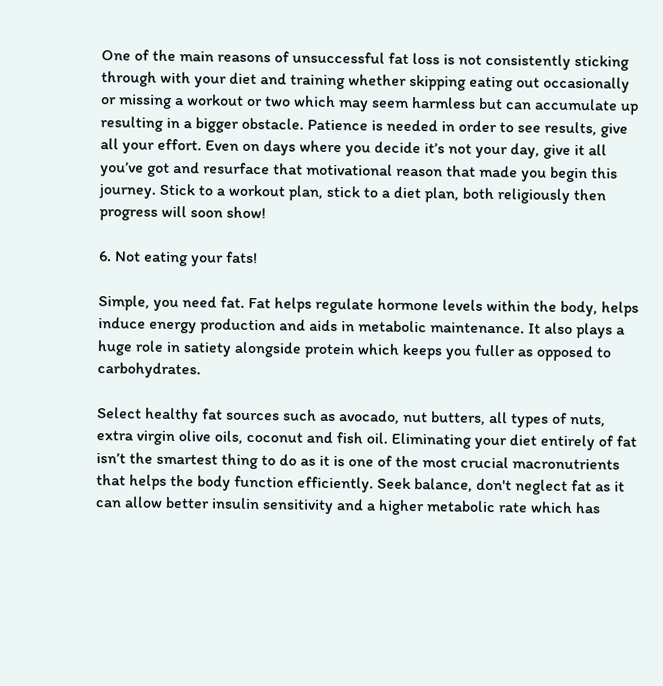One of the main reasons of unsuccessful fat loss is not consistently sticking through with your diet and training whether skipping eating out occasionally or missing a workout or two which may seem harmless but can accumulate up resulting in a bigger obstacle. Patience is needed in order to see results, give all your effort. Even on days where you decide it’s not your day, give it all you’ve got and resurface that motivational reason that made you begin this journey. Stick to a workout plan, stick to a diet plan, both religiously then progress will soon show!

6. Not eating your fats!

Simple, you need fat. Fat helps regulate hormone levels within the body, helps induce energy production and aids in metabolic maintenance. It also plays a huge role in satiety alongside protein which keeps you fuller as opposed to carbohydrates.

Select healthy fat sources such as avocado, nut butters, all types of nuts, extra virgin olive oils, coconut and fish oil. Eliminating your diet entirely of fat isn’t the smartest thing to do as it is one of the most crucial macronutrients that helps the body function efficiently. Seek balance, don't neglect fat as it can allow better insulin sensitivity and a higher metabolic rate which has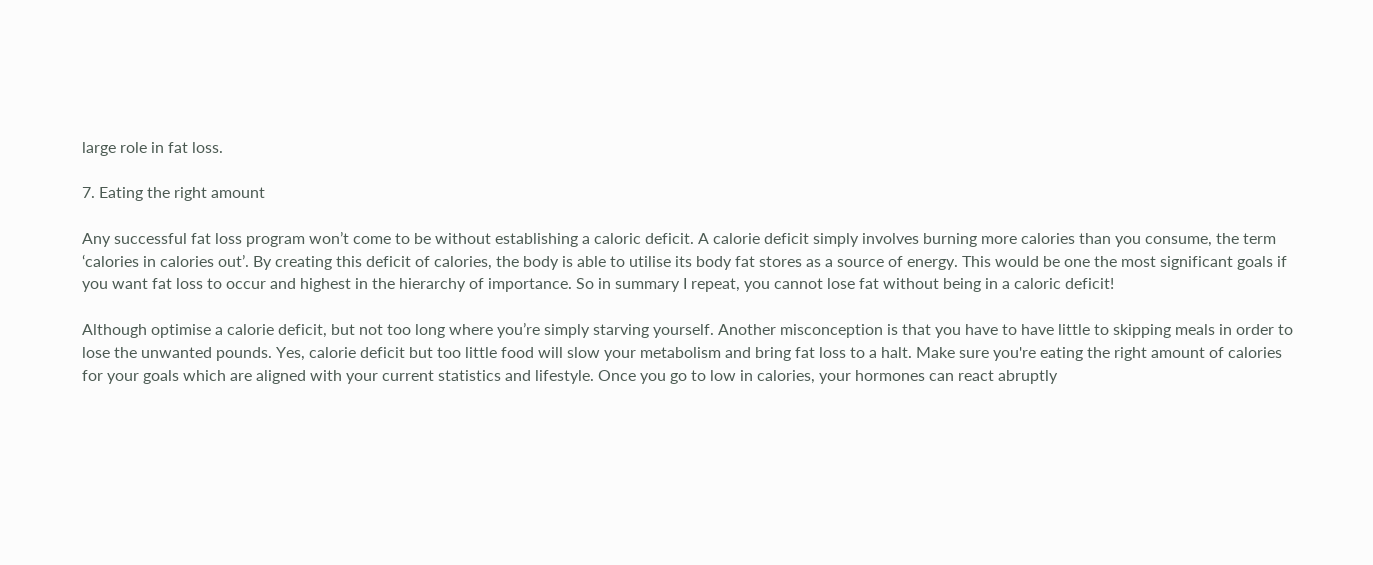large role in fat loss.

7. Eating the right amount

Any successful fat loss program won’t come to be without establishing a caloric deficit. A calorie deficit simply involves burning more calories than you consume, the term ‘calories in calories out’. By creating this deficit of calories, the body is able to utilise its body fat stores as a source of energy. This would be one the most significant goals if you want fat loss to occur and highest in the hierarchy of importance. So in summary I repeat, you cannot lose fat without being in a caloric deficit!

Although optimise a calorie deficit, but not too long where you’re simply starving yourself. Another misconception is that you have to have little to skipping meals in order to lose the unwanted pounds. Yes, calorie deficit but too little food will slow your metabolism and bring fat loss to a halt. Make sure you're eating the right amount of calories for your goals which are aligned with your current statistics and lifestyle. Once you go to low in calories, your hormones can react abruptly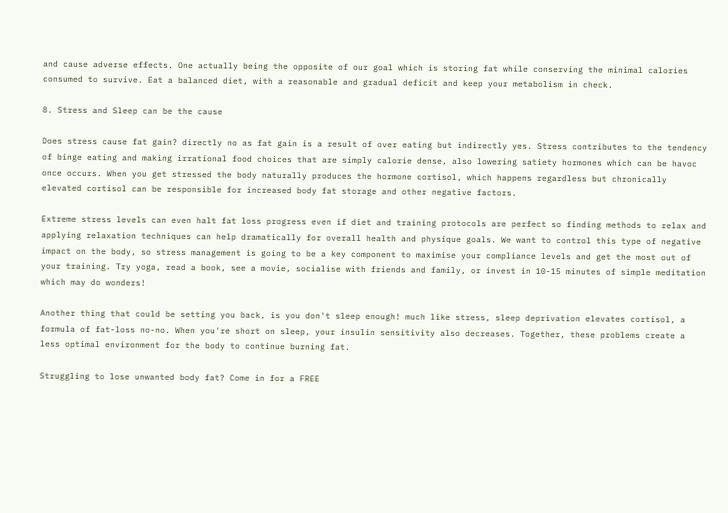and cause adverse effects. One actually being the opposite of our goal which is storing fat while conserving the minimal calories consumed to survive. Eat a balanced diet, with a reasonable and gradual deficit and keep your metabolism in check.

8. Stress and Sleep can be the cause

Does stress cause fat gain? directly no as fat gain is a result of over eating but indirectly yes. Stress contributes to the tendency of binge eating and making irrational food choices that are simply calorie dense, also lowering satiety hormones which can be havoc once occurs. When you get stressed the body naturally produces the hormone cortisol, which happens regardless but chronically elevated cortisol can be responsible for increased body fat storage and other negative factors.

Extreme stress levels can even halt fat loss progress even if diet and training protocols are perfect so finding methods to relax and applying relaxation techniques can help dramatically for overall health and physique goals. We want to control this type of negative impact on the body, so stress management is going to be a key component to maximise your compliance levels and get the most out of your training. Try yoga, read a book, see a movie, socialise with friends and family, or invest in 10-15 minutes of simple meditation which may do wonders!

Another thing that could be setting you back, is you don't sleep enough! much like stress, sleep deprivation elevates cortisol, a formula of fat-loss no-no. When you're short on sleep, your insulin sensitivity also decreases. Together, these problems create a less optimal environment for the body to continue burning fat.

Struggling to lose unwanted body fat? Come in for a FREE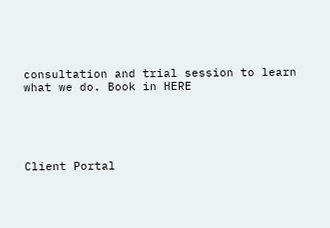consultation and trial session to learn what we do. Book in HERE





Client Portal